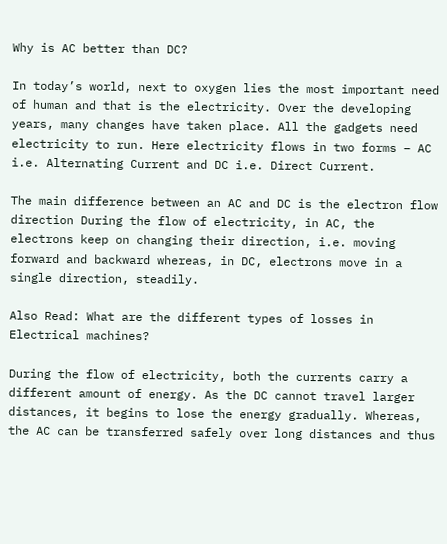Why is AC better than DC?

In today’s world, next to oxygen lies the most important need of human and that is the electricity. Over the developing years, many changes have taken place. All the gadgets need electricity to run. Here electricity flows in two forms – AC i.e. Alternating Current and DC i.e. Direct Current.

The main difference between an AC and DC is the electron flow direction During the flow of electricity, in AC, the electrons keep on changing their direction, i.e. moving forward and backward whereas, in DC, electrons move in a single direction, steadily.

Also Read: What are the different types of losses in Electrical machines?

During the flow of electricity, both the currents carry a different amount of energy. As the DC cannot travel larger distances, it begins to lose the energy gradually. Whereas, the AC can be transferred safely over long distances and thus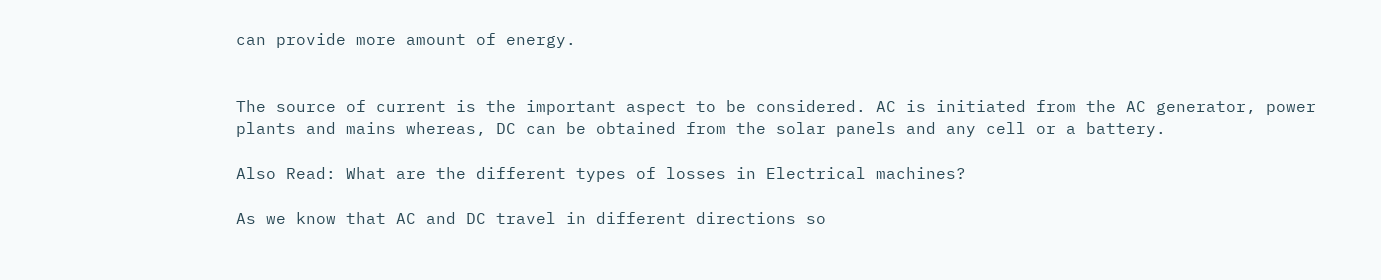can provide more amount of energy.


The source of current is the important aspect to be considered. AC is initiated from the AC generator, power plants and mains whereas, DC can be obtained from the solar panels and any cell or a battery.

Also Read: What are the different types of losses in Electrical machines?

As we know that AC and DC travel in different directions so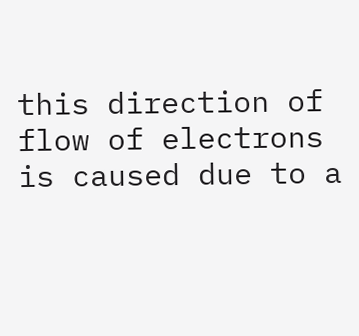this direction of flow of electrons is caused due to a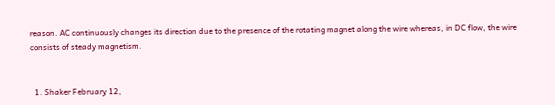reason. AC continuously changes its direction due to the presence of the rotating magnet along the wire whereas, in DC flow, the wire consists of steady magnetism.


  1. Shaker February 12,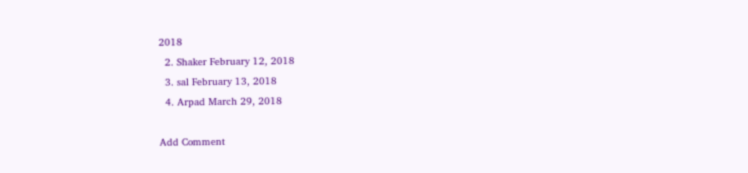2018
  2. Shaker February 12, 2018
  3. sal February 13, 2018
  4. Arpad March 29, 2018

Add Comment